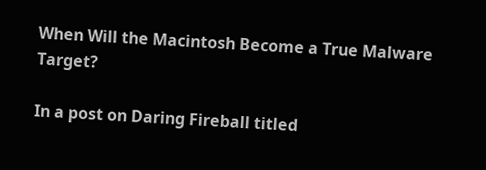When Will the Macintosh Become a True Malware Target?

In a post on Daring Fireball titled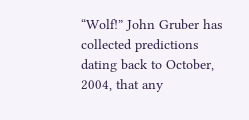“Wolf!” John Gruber has collected predictions dating back to October, 2004, that any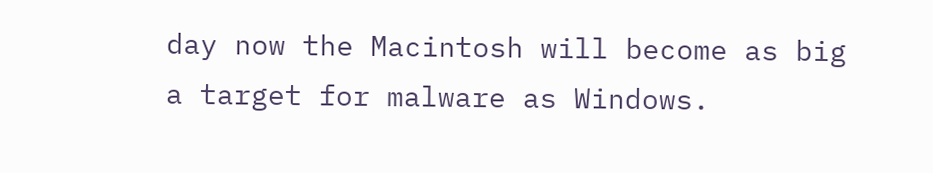day now the Macintosh will become as big a target for malware as Windows.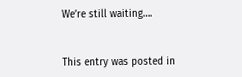We’re still waiting….


This entry was posted in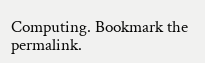Computing. Bookmark the permalink.